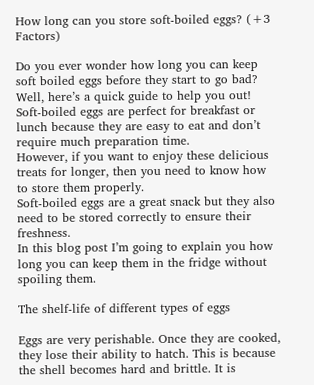How long can you store soft-boiled eggs? (+3 Factors)

Do you ever wonder how long you can keep soft boiled eggs before they start to go bad?
Well, here’s a quick guide to help you out!
Soft-boiled eggs are perfect for breakfast or lunch because they are easy to eat and don’t require much preparation time.
However, if you want to enjoy these delicious treats for longer, then you need to know how to store them properly.
Soft-boiled eggs are a great snack but they also need to be stored correctly to ensure their freshness.
In this blog post I’m going to explain you how long you can keep them in the fridge without spoiling them.

The shelf-life of different types of eggs

Eggs are very perishable. Once they are cooked, they lose their ability to hatch. This is because the shell becomes hard and brittle. It is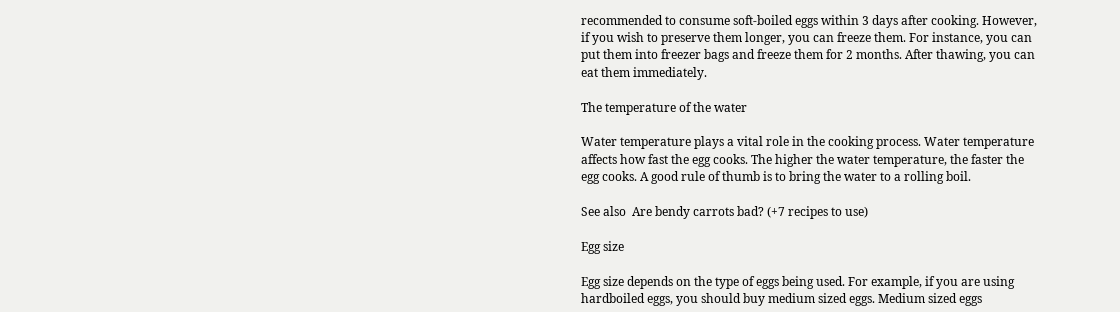recommended to consume soft-boiled eggs within 3 days after cooking. However, if you wish to preserve them longer, you can freeze them. For instance, you can put them into freezer bags and freeze them for 2 months. After thawing, you can eat them immediately.

The temperature of the water

Water temperature plays a vital role in the cooking process. Water temperature affects how fast the egg cooks. The higher the water temperature, the faster the egg cooks. A good rule of thumb is to bring the water to a rolling boil.

See also  Are bendy carrots bad? (+7 recipes to use)

Egg size

Egg size depends on the type of eggs being used. For example, if you are using hardboiled eggs, you should buy medium sized eggs. Medium sized eggs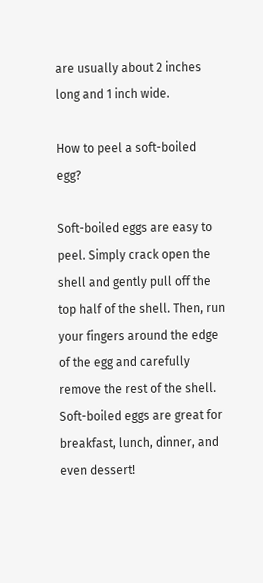are usually about 2 inches long and 1 inch wide.

How to peel a soft-boiled egg?

Soft-boiled eggs are easy to peel. Simply crack open the shell and gently pull off the top half of the shell. Then, run your fingers around the edge of the egg and carefully remove the rest of the shell. Soft-boiled eggs are great for breakfast, lunch, dinner, and even dessert!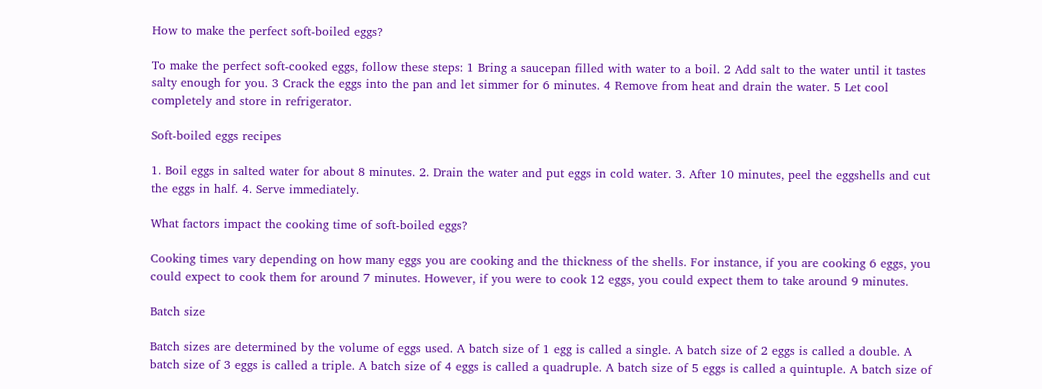How to make the perfect soft-boiled eggs?

To make the perfect soft-cooked eggs, follow these steps: 1 Bring a saucepan filled with water to a boil. 2 Add salt to the water until it tastes salty enough for you. 3 Crack the eggs into the pan and let simmer for 6 minutes. 4 Remove from heat and drain the water. 5 Let cool completely and store in refrigerator.

Soft-boiled eggs recipes

1. Boil eggs in salted water for about 8 minutes. 2. Drain the water and put eggs in cold water. 3. After 10 minutes, peel the eggshells and cut the eggs in half. 4. Serve immediately.

What factors impact the cooking time of soft-boiled eggs?

Cooking times vary depending on how many eggs you are cooking and the thickness of the shells. For instance, if you are cooking 6 eggs, you could expect to cook them for around 7 minutes. However, if you were to cook 12 eggs, you could expect them to take around 9 minutes.

Batch size

Batch sizes are determined by the volume of eggs used. A batch size of 1 egg is called a single. A batch size of 2 eggs is called a double. A batch size of 3 eggs is called a triple. A batch size of 4 eggs is called a quadruple. A batch size of 5 eggs is called a quintuple. A batch size of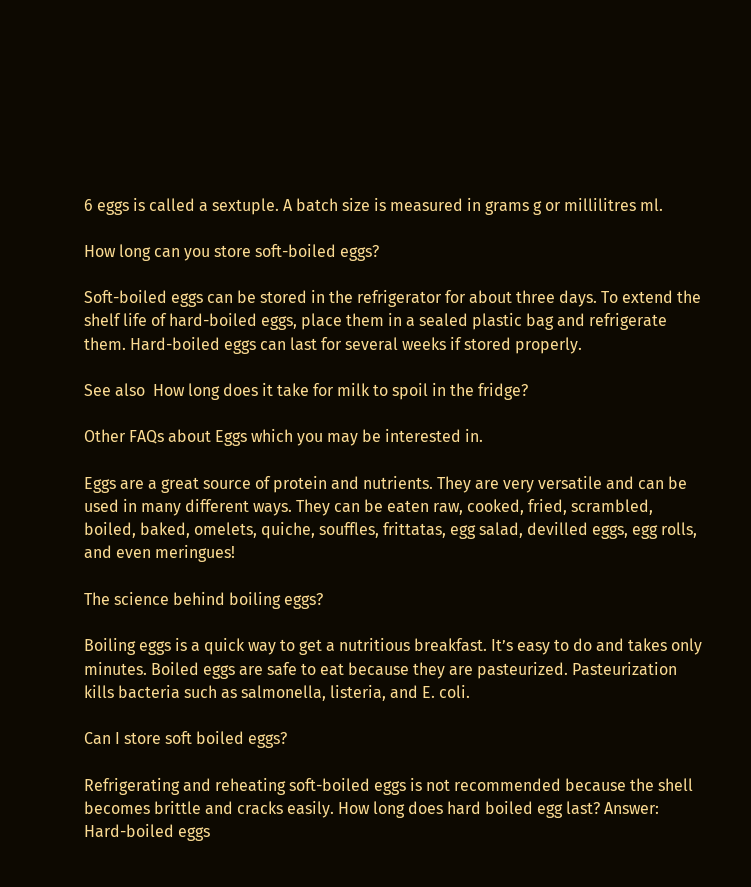6 eggs is called a sextuple. A batch size is measured in grams g or millilitres ml.

How long can you store soft-boiled eggs?

Soft-boiled eggs can be stored in the refrigerator for about three days. To extend the shelf life of hard-boiled eggs, place them in a sealed plastic bag and refrigerate them. Hard-boiled eggs can last for several weeks if stored properly.

See also  How long does it take for milk to spoil in the fridge?

Other FAQs about Eggs which you may be interested in.

Eggs are a great source of protein and nutrients. They are very versatile and can be used in many different ways. They can be eaten raw, cooked, fried, scrambled, boiled, baked, omelets, quiche, souffles, frittatas, egg salad, devilled eggs, egg rolls, and even meringues!

The science behind boiling eggs?

Boiling eggs is a quick way to get a nutritious breakfast. It’s easy to do and takes only minutes. Boiled eggs are safe to eat because they are pasteurized. Pasteurization kills bacteria such as salmonella, listeria, and E. coli.

Can I store soft boiled eggs?

Refrigerating and reheating soft-boiled eggs is not recommended because the shell becomes brittle and cracks easily. How long does hard boiled egg last? Answer: Hard-boiled eggs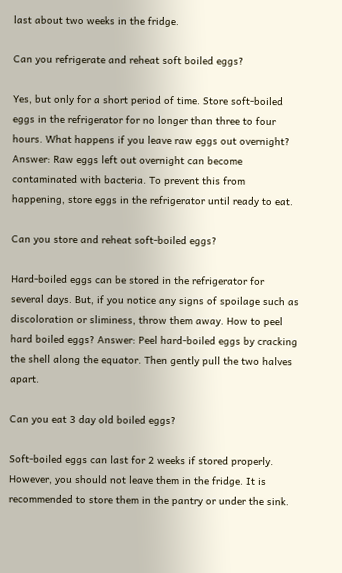last about two weeks in the fridge.

Can you refrigerate and reheat soft boiled eggs?

Yes, but only for a short period of time. Store soft-boiled eggs in the refrigerator for no longer than three to four hours. What happens if you leave raw eggs out overnight? Answer: Raw eggs left out overnight can become contaminated with bacteria. To prevent this from happening, store eggs in the refrigerator until ready to eat.

Can you store and reheat soft-boiled eggs?

Hard-boiled eggs can be stored in the refrigerator for several days. But, if you notice any signs of spoilage such as discoloration or sliminess, throw them away. How to peel hard boiled eggs? Answer: Peel hard-boiled eggs by cracking the shell along the equator. Then gently pull the two halves apart.

Can you eat 3 day old boiled eggs?

Soft-boiled eggs can last for 2 weeks if stored properly. However, you should not leave them in the fridge. It is recommended to store them in the pantry or under the sink.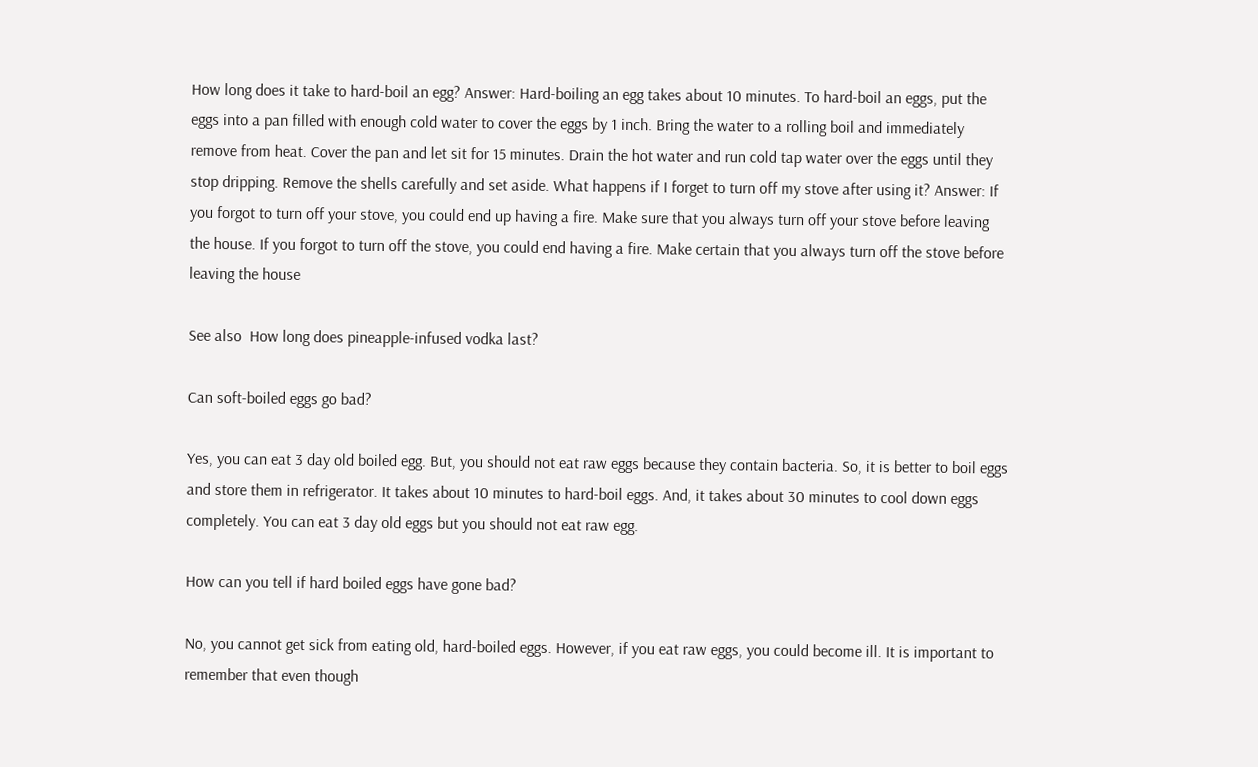How long does it take to hard-boil an egg? Answer: Hard-boiling an egg takes about 10 minutes. To hard-boil an eggs, put the eggs into a pan filled with enough cold water to cover the eggs by 1 inch. Bring the water to a rolling boil and immediately remove from heat. Cover the pan and let sit for 15 minutes. Drain the hot water and run cold tap water over the eggs until they stop dripping. Remove the shells carefully and set aside. What happens if I forget to turn off my stove after using it? Answer: If you forgot to turn off your stove, you could end up having a fire. Make sure that you always turn off your stove before leaving the house. If you forgot to turn off the stove, you could end having a fire. Make certain that you always turn off the stove before leaving the house

See also  How long does pineapple-infused vodka last?

Can soft-boiled eggs go bad?

Yes, you can eat 3 day old boiled egg. But, you should not eat raw eggs because they contain bacteria. So, it is better to boil eggs and store them in refrigerator. It takes about 10 minutes to hard-boil eggs. And, it takes about 30 minutes to cool down eggs completely. You can eat 3 day old eggs but you should not eat raw egg.

How can you tell if hard boiled eggs have gone bad?

No, you cannot get sick from eating old, hard-boiled eggs. However, if you eat raw eggs, you could become ill. It is important to remember that even though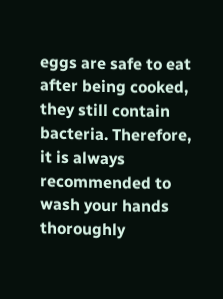eggs are safe to eat after being cooked, they still contain bacteria. Therefore, it is always recommended to wash your hands thoroughly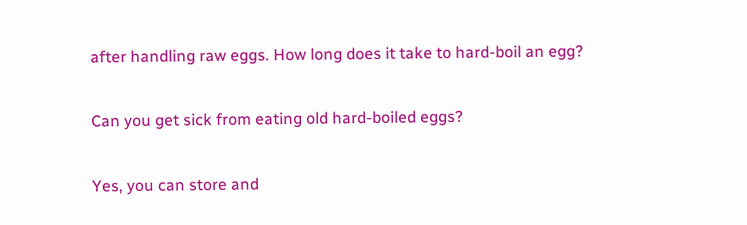after handling raw eggs. How long does it take to hard-boil an egg?

Can you get sick from eating old hard-boiled eggs?

Yes, you can store and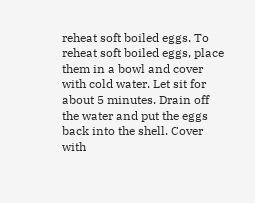reheat soft boiled eggs. To reheat soft boiled eggs, place them in a bowl and cover with cold water. Let sit for about 5 minutes. Drain off the water and put the eggs back into the shell. Cover with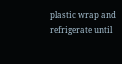plastic wrap and refrigerate until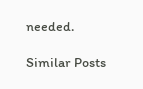needed.

Similar Posts